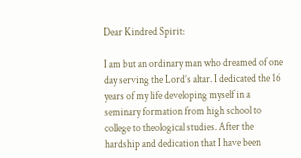Dear Kindred Spirit:

I am but an ordinary man who dreamed of one day serving the Lord’s altar. I dedicated the 16 years of my life developing myself in a seminary formation from high school to college to theological studies. After the hardship and dedication that I have been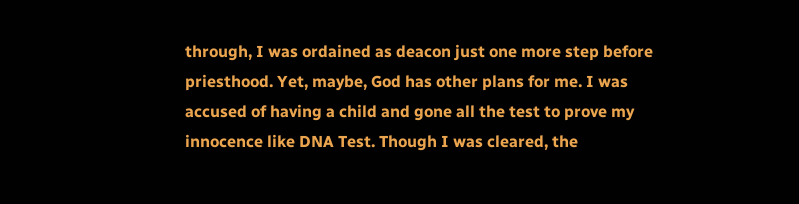through, I was ordained as deacon just one more step before priesthood. Yet, maybe, God has other plans for me. I was accused of having a child and gone all the test to prove my innocence like DNA Test. Though I was cleared, the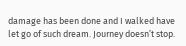damage has been done and I walked have let go of such dream. Journey doesn’t stop.